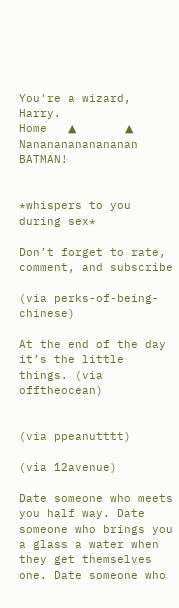You're a wizard, Harry.
Home   ▲       ▲   Nanananananananan BATMAN!


*whispers to you during sex*

Don’t forget to rate, comment, and subscribe

(via perks-of-being-chinese)

At the end of the day it’s the little things. (via offtheocean)


(via ppeanutttt)

(via 12avenue)

Date someone who meets you half way. Date someone who brings you a glass a water when they get themselves one. Date someone who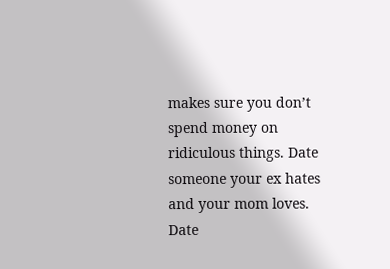makes sure you don’t spend money on ridiculous things. Date someone your ex hates and your mom loves. Date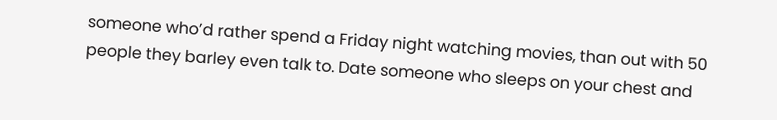someone who’d rather spend a Friday night watching movies, than out with 50 people they barley even talk to. Date someone who sleeps on your chest and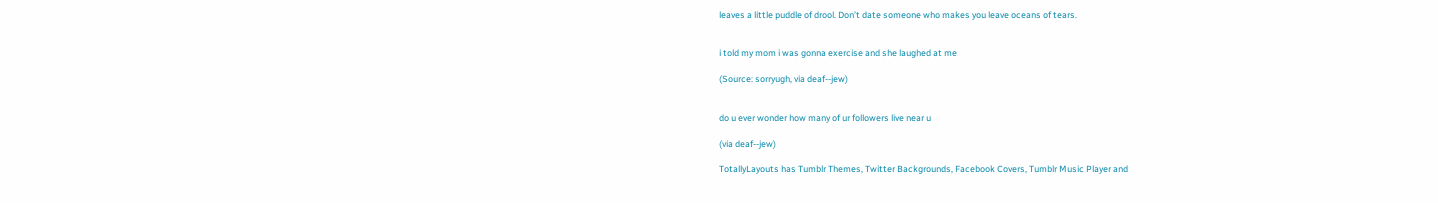leaves a little puddle of drool. Don’t date someone who makes you leave oceans of tears.


i told my mom i was gonna exercise and she laughed at me

(Source: sorryugh, via deaf--jew)


do u ever wonder how many of ur followers live near u

(via deaf--jew)

TotallyLayouts has Tumblr Themes, Twitter Backgrounds, Facebook Covers, Tumblr Music Player and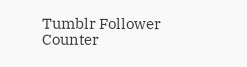Tumblr Follower Counter